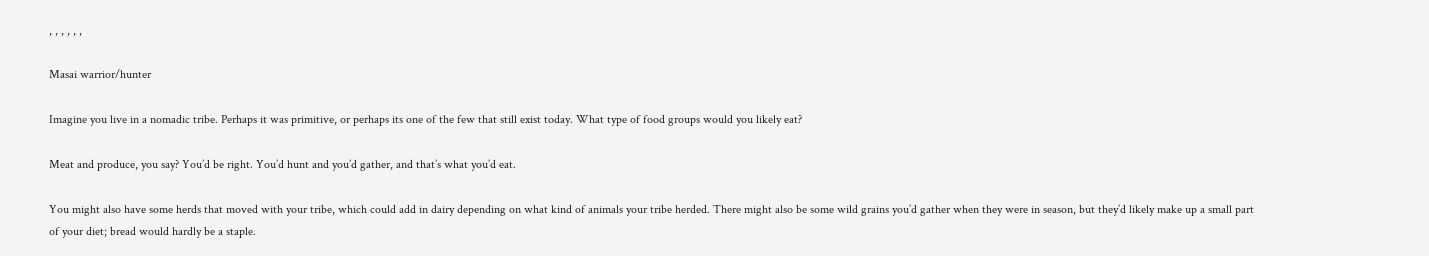, , , , , ,

Masai warrior/hunter

Imagine you live in a nomadic tribe. Perhaps it was primitive, or perhaps its one of the few that still exist today. What type of food groups would you likely eat?

Meat and produce, you say? You’d be right. You’d hunt and you’d gather, and that’s what you’d eat.

You might also have some herds that moved with your tribe, which could add in dairy depending on what kind of animals your tribe herded. There might also be some wild grains you’d gather when they were in season, but they’d likely make up a small part of your diet; bread would hardly be a staple.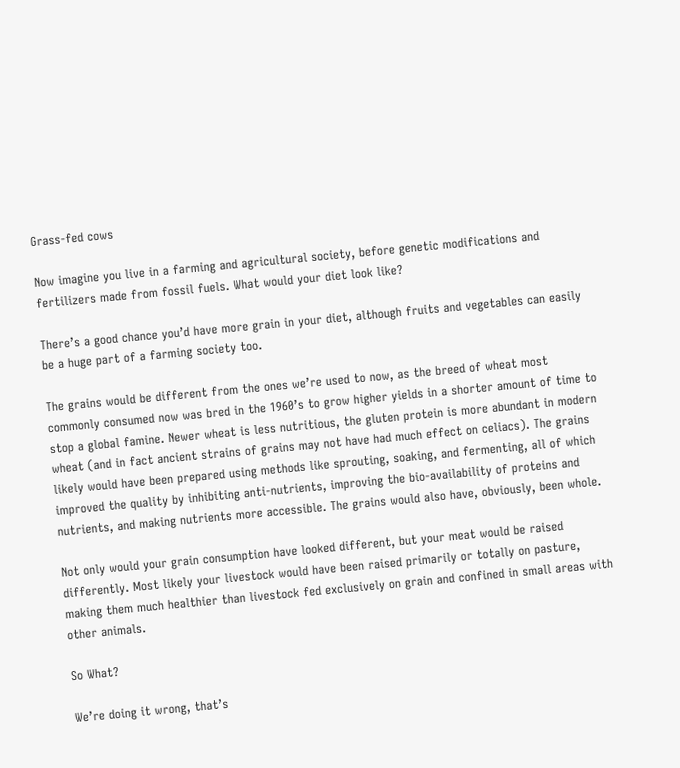Grass-fed cows

Now imagine you live in a farming and agricultural society, before genetic modifications and fertilizers made from fossil fuels. What would your diet look like?

There’s a good chance you’d have more grain in your diet, although fruits and vegetables can easily be a huge part of a farming society too.

The grains would be different from the ones we’re used to now, as the breed of wheat most commonly consumed now was bred in the 1960’s to grow higher yields in a shorter amount of time to stop a global famine. Newer wheat is less nutritious, the gluten protein is more abundant in modern wheat (and in fact ancient strains of grains may not have had much effect on celiacs). The grains likely would have been prepared using methods like sprouting, soaking, and fermenting, all of which improved the quality by inhibiting anti-nutrients, improving the bio-availability of proteins and nutrients, and making nutrients more accessible. The grains would also have, obviously, been whole.

Not only would your grain consumption have looked different, but your meat would be raised differently. Most likely your livestock would have been raised primarily or totally on pasture, making them much healthier than livestock fed exclusively on grain and confined in small areas with other animals.

So What?

We’re doing it wrong, that’s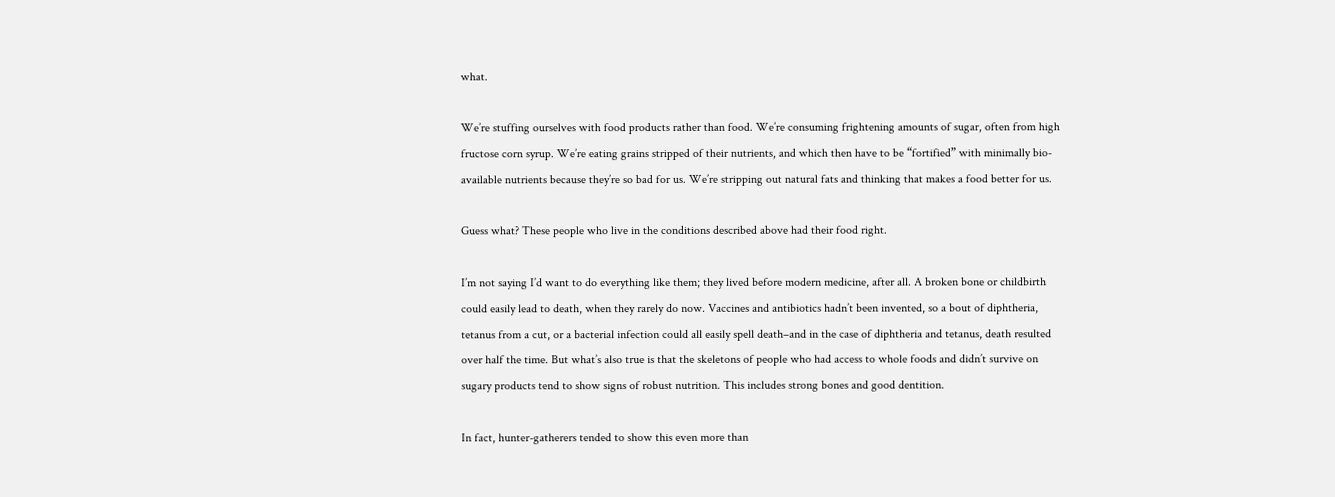what.

We’re stuffing ourselves with food products rather than food. We’re consuming frightening amounts of sugar, often from high fructose corn syrup. We’re eating grains stripped of their nutrients, and which then have to be “fortified” with minimally bio-available nutrients because they’re so bad for us. We’re stripping out natural fats and thinking that makes a food better for us.

Guess what? These people who live in the conditions described above had their food right.

I’m not saying I’d want to do everything like them; they lived before modern medicine, after all. A broken bone or childbirth could easily lead to death, when they rarely do now. Vaccines and antibiotics hadn’t been invented, so a bout of diphtheria, tetanus from a cut, or a bacterial infection could all easily spell death–and in the case of diphtheria and tetanus, death resulted over half the time. But what’s also true is that the skeletons of people who had access to whole foods and didn’t survive on sugary products tend to show signs of robust nutrition. This includes strong bones and good dentition.

In fact, hunter-gatherers tended to show this even more than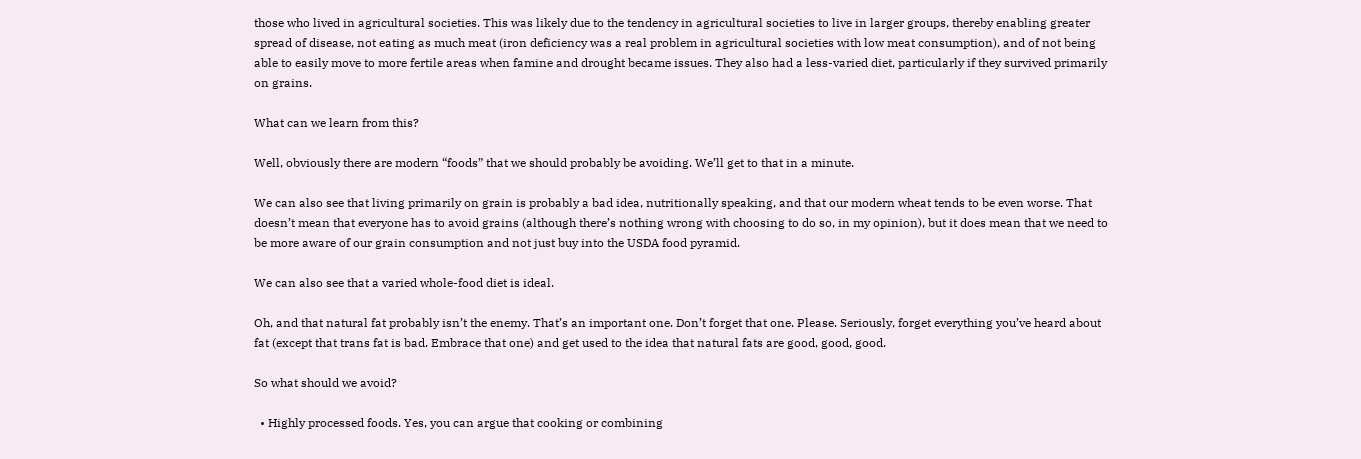those who lived in agricultural societies. This was likely due to the tendency in agricultural societies to live in larger groups, thereby enabling greater spread of disease, not eating as much meat (iron deficiency was a real problem in agricultural societies with low meat consumption), and of not being able to easily move to more fertile areas when famine and drought became issues. They also had a less-varied diet, particularly if they survived primarily on grains.

What can we learn from this?

Well, obviously there are modern “foods” that we should probably be avoiding. We’ll get to that in a minute.

We can also see that living primarily on grain is probably a bad idea, nutritionally speaking, and that our modern wheat tends to be even worse. That doesn’t mean that everyone has to avoid grains (although there’s nothing wrong with choosing to do so, in my opinion), but it does mean that we need to be more aware of our grain consumption and not just buy into the USDA food pyramid.

We can also see that a varied whole-food diet is ideal.

Oh, and that natural fat probably isn’t the enemy. That’s an important one. Don’t forget that one. Please. Seriously, forget everything you’ve heard about fat (except that trans fat is bad. Embrace that one) and get used to the idea that natural fats are good, good, good.

So what should we avoid?

  • Highly processed foods. Yes, you can argue that cooking or combining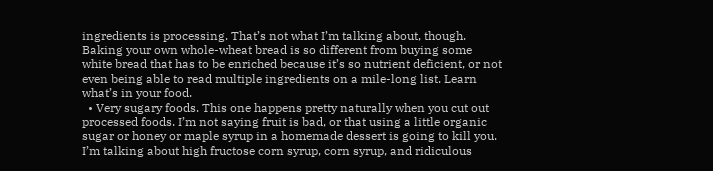ingredients is processing. That’s not what I’m talking about, though. Baking your own whole-wheat bread is so different from buying some white bread that has to be enriched because it’s so nutrient deficient, or not even being able to read multiple ingredients on a mile-long list. Learn what’s in your food.
  • Very sugary foods. This one happens pretty naturally when you cut out processed foods. I’m not saying fruit is bad, or that using a little organic sugar or honey or maple syrup in a homemade dessert is going to kill you. I’m talking about high fructose corn syrup, corn syrup, and ridiculous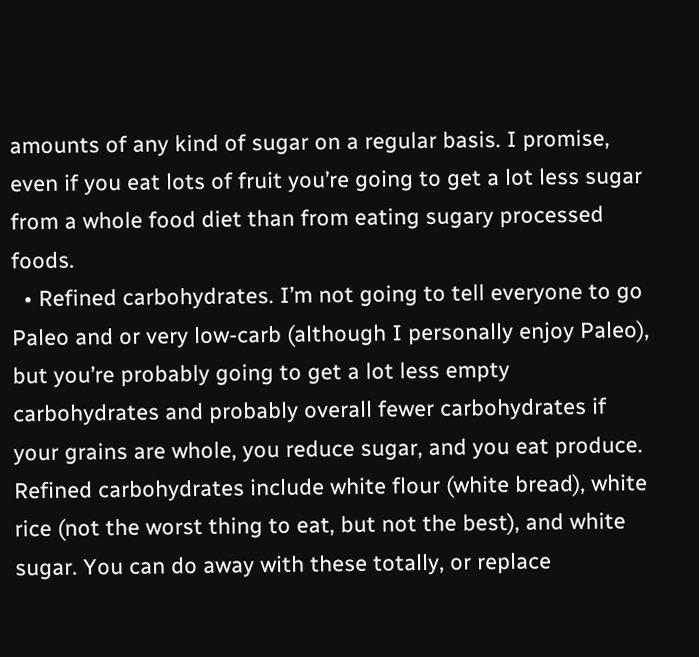amounts of any kind of sugar on a regular basis. I promise, even if you eat lots of fruit you’re going to get a lot less sugar from a whole food diet than from eating sugary processed foods.
  • Refined carbohydrates. I’m not going to tell everyone to go Paleo and or very low-carb (although I personally enjoy Paleo), but you’re probably going to get a lot less empty carbohydrates and probably overall fewer carbohydrates if your grains are whole, you reduce sugar, and you eat produce. Refined carbohydrates include white flour (white bread), white rice (not the worst thing to eat, but not the best), and white sugar. You can do away with these totally, or replace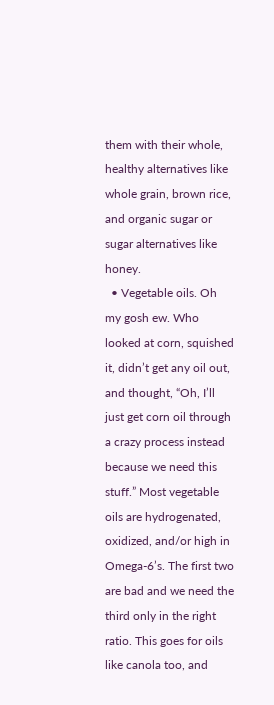them with their whole, healthy alternatives like whole grain, brown rice, and organic sugar or sugar alternatives like honey.
  • Vegetable oils. Oh my gosh ew. Who looked at corn, squished it, didn’t get any oil out, and thought, “Oh, I’ll just get corn oil through a crazy process instead because we need this stuff.” Most vegetable oils are hydrogenated, oxidized, and/or high in Omega-6’s. The first two are bad and we need the third only in the right ratio. This goes for oils like canola too, and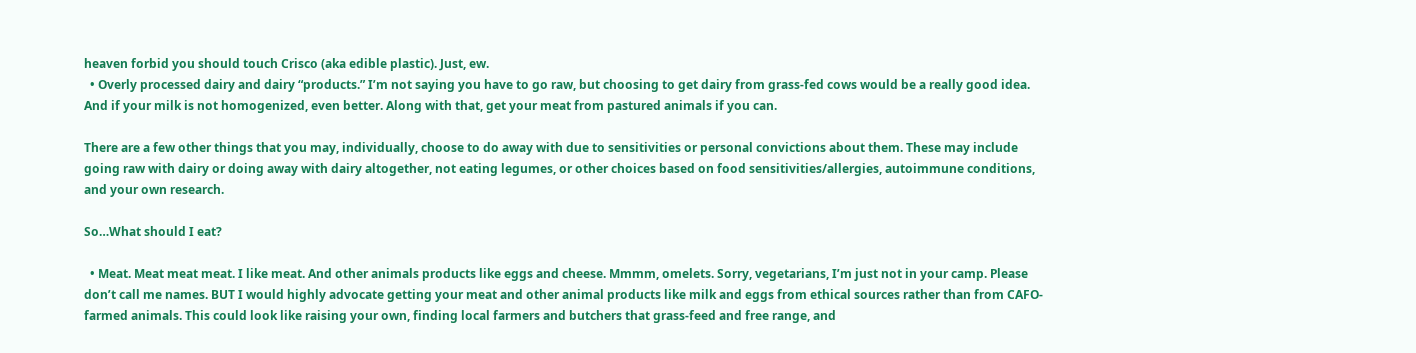heaven forbid you should touch Crisco (aka edible plastic). Just, ew.
  • Overly processed dairy and dairy “products.” I’m not saying you have to go raw, but choosing to get dairy from grass-fed cows would be a really good idea. And if your milk is not homogenized, even better. Along with that, get your meat from pastured animals if you can.

There are a few other things that you may, individually, choose to do away with due to sensitivities or personal convictions about them. These may include going raw with dairy or doing away with dairy altogether, not eating legumes, or other choices based on food sensitivities/allergies, autoimmune conditions, and your own research.

So…What should I eat?

  • Meat. Meat meat meat. I like meat. And other animals products like eggs and cheese. Mmmm, omelets. Sorry, vegetarians, I’m just not in your camp. Please don’t call me names. BUT I would highly advocate getting your meat and other animal products like milk and eggs from ethical sources rather than from CAFO-farmed animals. This could look like raising your own, finding local farmers and butchers that grass-feed and free range, and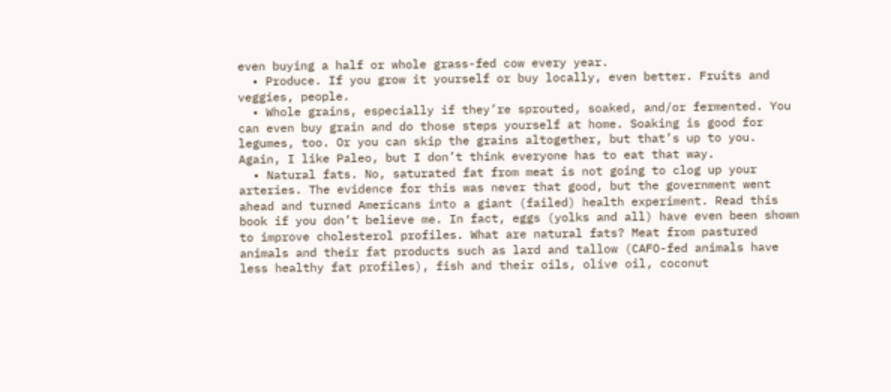even buying a half or whole grass-fed cow every year.
  • Produce. If you grow it yourself or buy locally, even better. Fruits and veggies, people.
  • Whole grains, especially if they’re sprouted, soaked, and/or fermented. You can even buy grain and do those steps yourself at home. Soaking is good for legumes, too. Or you can skip the grains altogether, but that’s up to you. Again, I like Paleo, but I don’t think everyone has to eat that way.
  • Natural fats. No, saturated fat from meat is not going to clog up your arteries. The evidence for this was never that good, but the government went ahead and turned Americans into a giant (failed) health experiment. Read this book if you don’t believe me. In fact, eggs (yolks and all) have even been shown to improve cholesterol profiles. What are natural fats? Meat from pastured animals and their fat products such as lard and tallow (CAFO-fed animals have less healthy fat profiles), fish and their oils, olive oil, coconut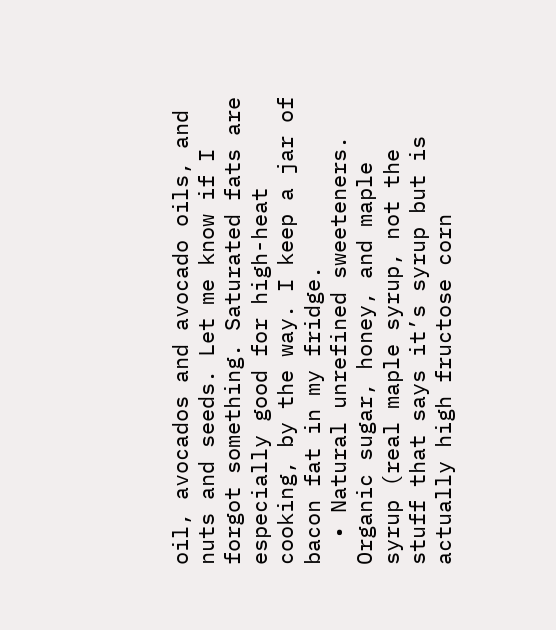oil, avocados and avocado oils, and nuts and seeds. Let me know if I forgot something. Saturated fats are especially good for high-heat cooking, by the way. I keep a jar of bacon fat in my fridge.
  • Natural unrefined sweeteners. Organic sugar, honey, and maple syrup (real maple syrup, not the stuff that says it’s syrup but is actually high fructose corn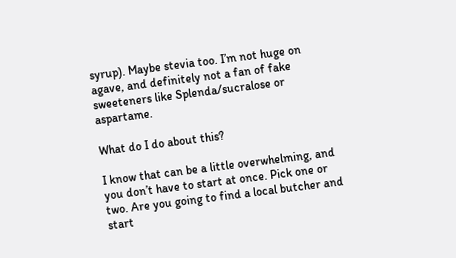syrup). Maybe stevia too. I’m not huge on agave, and definitely not a fan of fake sweeteners like Splenda/sucralose or aspartame.

What do I do about this?

I know that can be a little overwhelming, and you don’t have to start at once. Pick one or two. Are you going to find a local butcher and start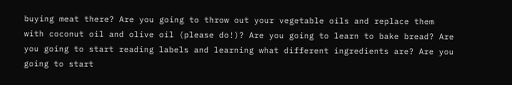buying meat there? Are you going to throw out your vegetable oils and replace them with coconut oil and olive oil (please do!)? Are you going to learn to bake bread? Are you going to start reading labels and learning what different ingredients are? Are you going to start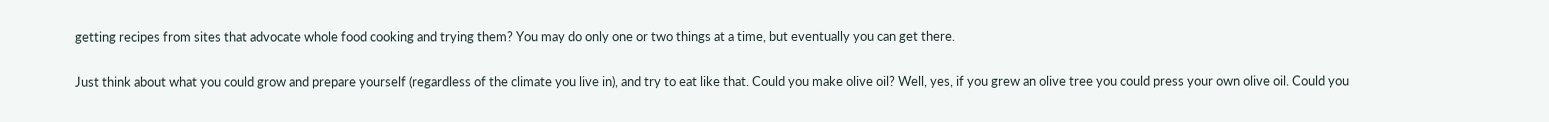getting recipes from sites that advocate whole food cooking and trying them? You may do only one or two things at a time, but eventually you can get there.

Just think about what you could grow and prepare yourself (regardless of the climate you live in), and try to eat like that. Could you make olive oil? Well, yes, if you grew an olive tree you could press your own olive oil. Could you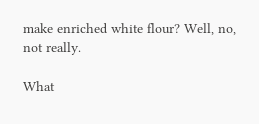make enriched white flour? Well, no, not really.

What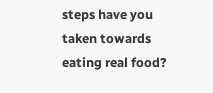steps have you taken towards eating real food?